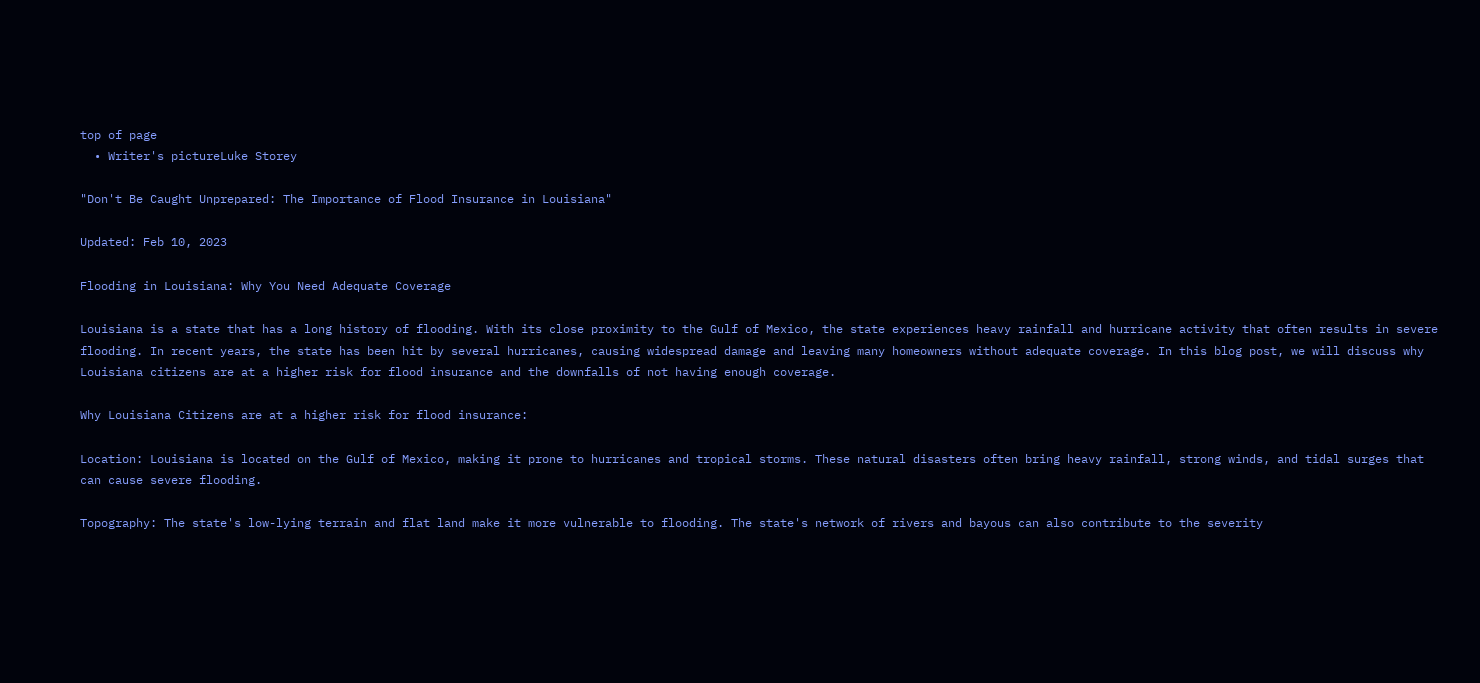top of page
  • Writer's pictureLuke Storey

"Don't Be Caught Unprepared: The Importance of Flood Insurance in Louisiana"

Updated: Feb 10, 2023

Flooding in Louisiana: Why You Need Adequate Coverage

Louisiana is a state that has a long history of flooding. With its close proximity to the Gulf of Mexico, the state experiences heavy rainfall and hurricane activity that often results in severe flooding. In recent years, the state has been hit by several hurricanes, causing widespread damage and leaving many homeowners without adequate coverage. In this blog post, we will discuss why Louisiana citizens are at a higher risk for flood insurance and the downfalls of not having enough coverage.

Why Louisiana Citizens are at a higher risk for flood insurance:

Location: Louisiana is located on the Gulf of Mexico, making it prone to hurricanes and tropical storms. These natural disasters often bring heavy rainfall, strong winds, and tidal surges that can cause severe flooding.

Topography: The state's low-lying terrain and flat land make it more vulnerable to flooding. The state's network of rivers and bayous can also contribute to the severity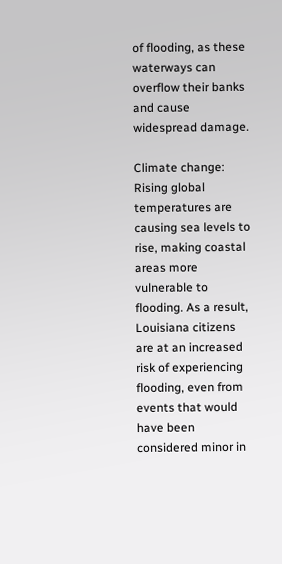of flooding, as these waterways can overflow their banks and cause widespread damage.

Climate change: Rising global temperatures are causing sea levels to rise, making coastal areas more vulnerable to flooding. As a result, Louisiana citizens are at an increased risk of experiencing flooding, even from events that would have been considered minor in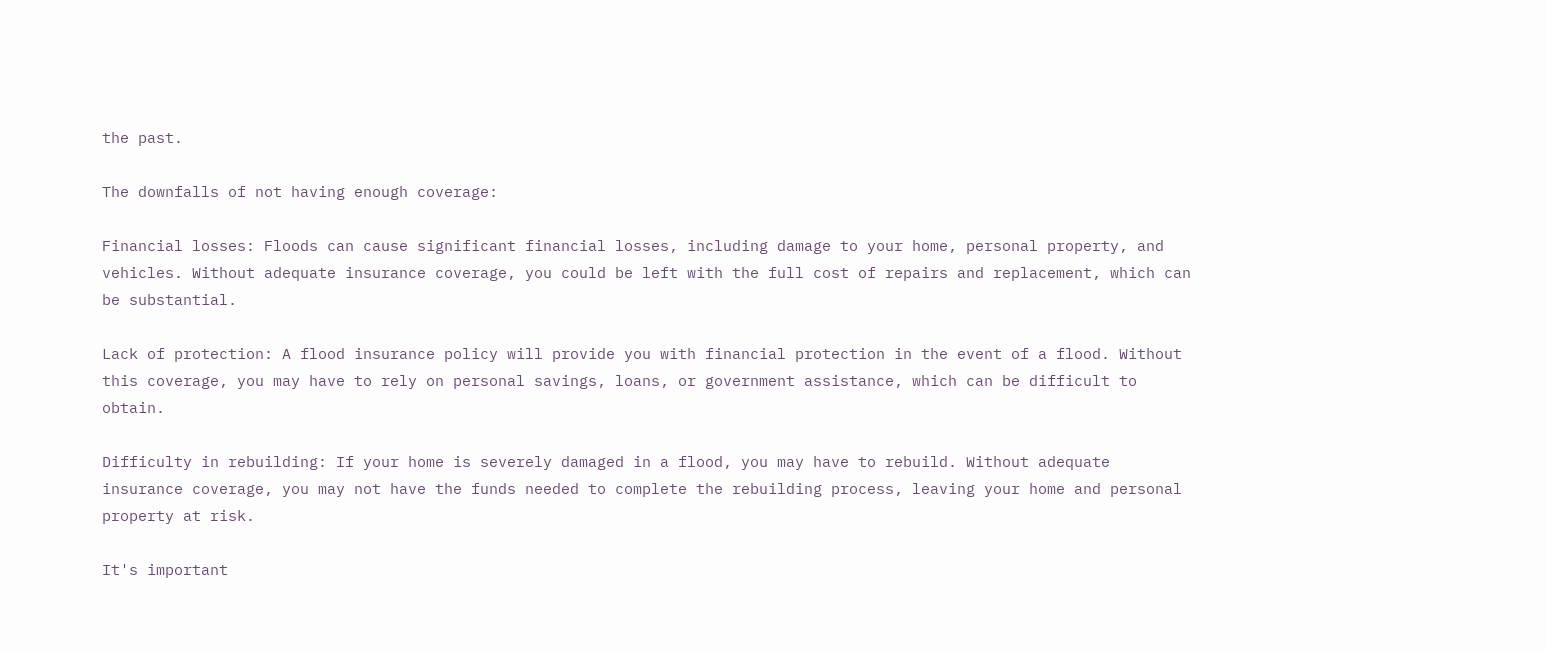the past.

The downfalls of not having enough coverage:

Financial losses: Floods can cause significant financial losses, including damage to your home, personal property, and vehicles. Without adequate insurance coverage, you could be left with the full cost of repairs and replacement, which can be substantial.

Lack of protection: A flood insurance policy will provide you with financial protection in the event of a flood. Without this coverage, you may have to rely on personal savings, loans, or government assistance, which can be difficult to obtain.

Difficulty in rebuilding: If your home is severely damaged in a flood, you may have to rebuild. Without adequate insurance coverage, you may not have the funds needed to complete the rebuilding process, leaving your home and personal property at risk.

It's important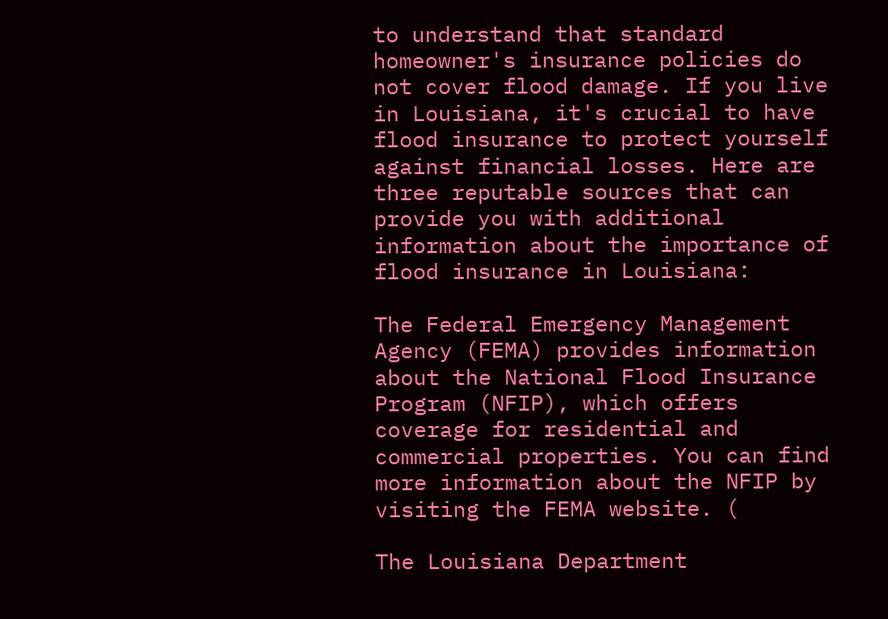to understand that standard homeowner's insurance policies do not cover flood damage. If you live in Louisiana, it's crucial to have flood insurance to protect yourself against financial losses. Here are three reputable sources that can provide you with additional information about the importance of flood insurance in Louisiana:

The Federal Emergency Management Agency (FEMA) provides information about the National Flood Insurance Program (NFIP), which offers coverage for residential and commercial properties. You can find more information about the NFIP by visiting the FEMA website. (

The Louisiana Department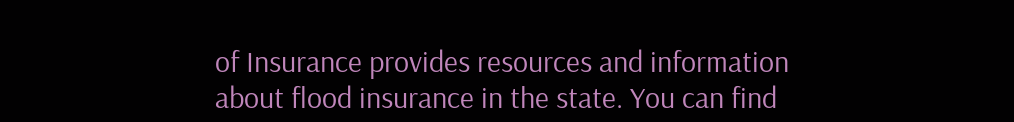of Insurance provides resources and information about flood insurance in the state. You can find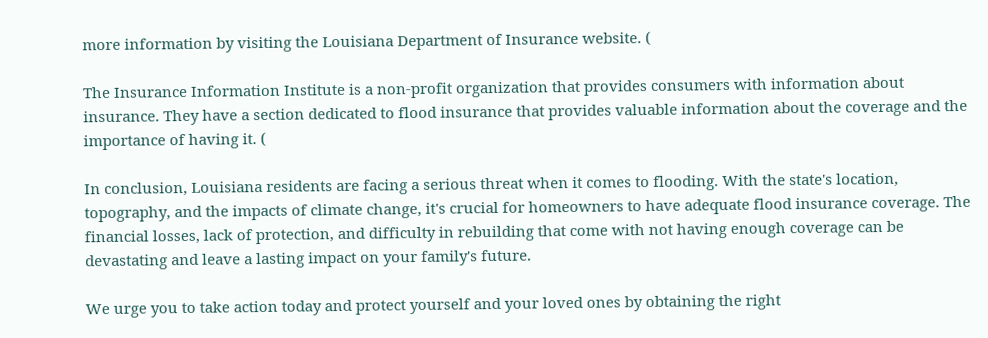more information by visiting the Louisiana Department of Insurance website. (

The Insurance Information Institute is a non-profit organization that provides consumers with information about insurance. They have a section dedicated to flood insurance that provides valuable information about the coverage and the importance of having it. (

In conclusion, Louisiana residents are facing a serious threat when it comes to flooding. With the state's location, topography, and the impacts of climate change, it's crucial for homeowners to have adequate flood insurance coverage. The financial losses, lack of protection, and difficulty in rebuilding that come with not having enough coverage can be devastating and leave a lasting impact on your family's future.

We urge you to take action today and protect yourself and your loved ones by obtaining the right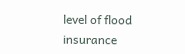level of flood insurance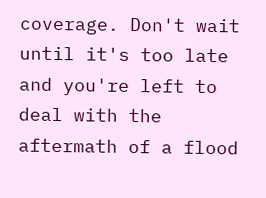coverage. Don't wait until it's too late and you're left to deal with the aftermath of a flood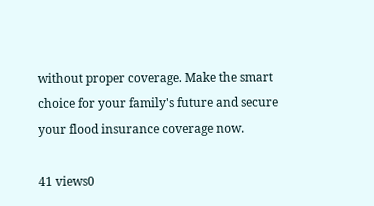without proper coverage. Make the smart choice for your family's future and secure your flood insurance coverage now.

41 views0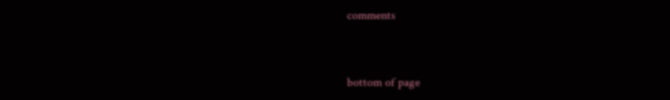comments


bottom of page